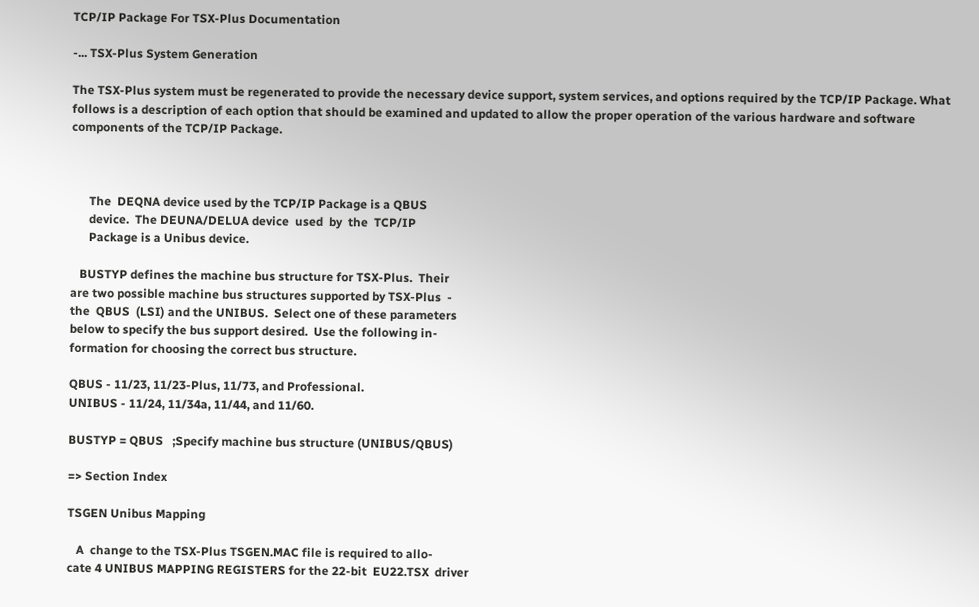TCP/IP Package For TSX-Plus Documentation

-... TSX-Plus System Generation

The TSX-Plus system must be regenerated to provide the necessary device support, system services, and options required by the TCP/IP Package. What follows is a description of each option that should be examined and updated to allow the proper operation of the various hardware and software components of the TCP/IP Package.



      The  DEQNA device used by the TCP/IP Package is a QBUS
      device.  The DEUNA/DELUA device  used  by  the  TCP/IP
      Package is a Unibus device.

   BUSTYP defines the machine bus structure for TSX-Plus.  Their
are two possible machine bus structures supported by TSX-Plus  -
the  QBUS  (LSI) and the UNIBUS.  Select one of these parameters
below to specify the bus support desired.  Use the following in-
formation for choosing the correct bus structure.

QBUS - 11/23, 11/23-Plus, 11/73, and Professional.
UNIBUS - 11/24, 11/34a, 11/44, and 11/60.

BUSTYP = QBUS   ;Specify machine bus structure (UNIBUS/QBUS)

=> Section Index

TSGEN Unibus Mapping

   A  change to the TSX-Plus TSGEN.MAC file is required to allo-
cate 4 UNIBUS MAPPING REGISTERS for the 22-bit  EU22.TSX  driver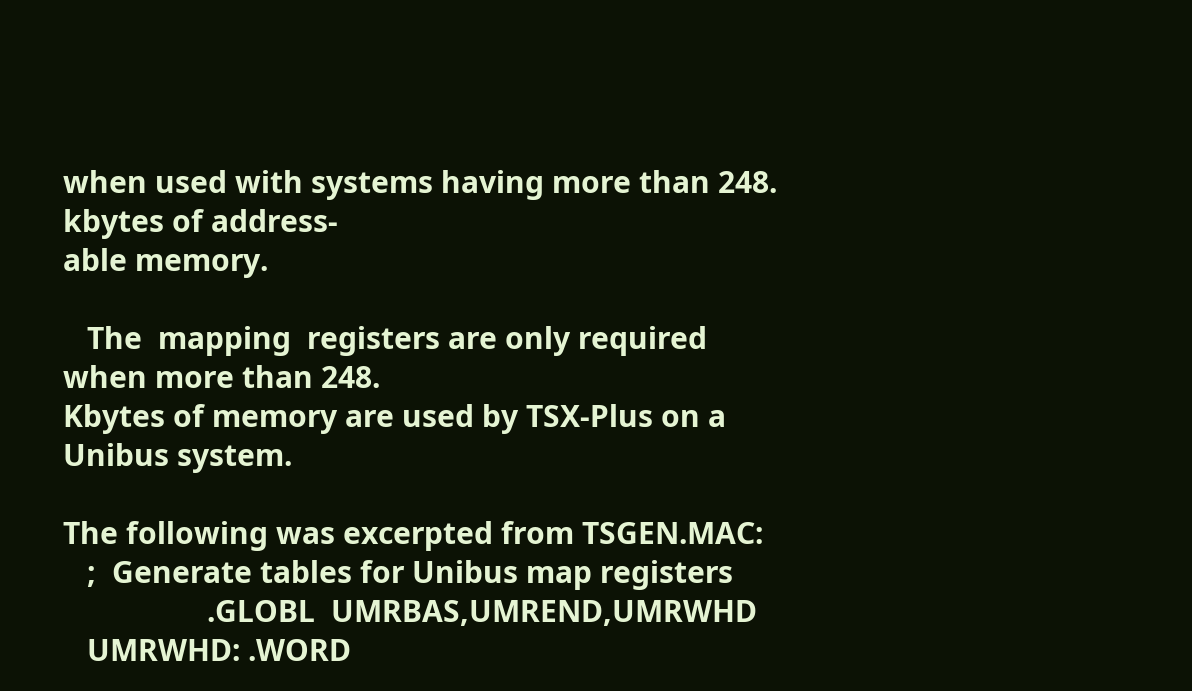when used with systems having more than 248.  kbytes of address-
able memory.

   The  mapping  registers are only required when more than 248.
Kbytes of memory are used by TSX-Plus on a Unibus system.

The following was excerpted from TSGEN.MAC:
   ;  Generate tables for Unibus map registers
                  .GLOBL  UMRBAS,UMREND,UMRWHD
   UMRWHD: .WORD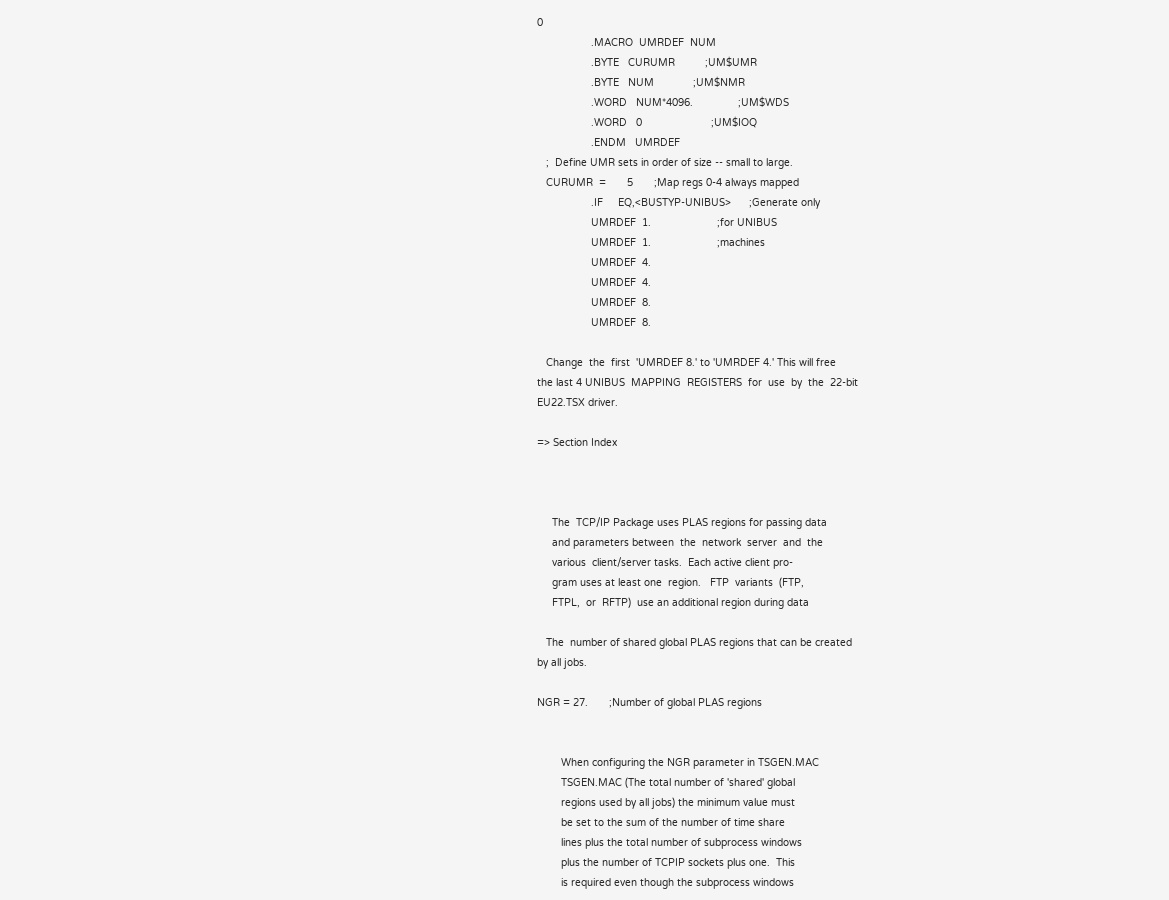0
                  .MACRO  UMRDEF  NUM
                  .BYTE   CURUMR          ;UM$UMR
                  .BYTE   NUM             ;UM$NMR
                  .WORD   NUM*4096.               ;UM$WDS
                  .WORD   0                       ;UM$IOQ
                  .ENDM   UMRDEF
   ;  Define UMR sets in order of size -- small to large.
   CURUMR  =       5       ;Map regs 0-4 always mapped
                  .IF     EQ,<BUSTYP-UNIBUS>      ;Generate only
                  UMRDEF  1.                      ;for UNIBUS
                  UMRDEF  1.                      ;machines
                  UMRDEF  4.
                  UMRDEF  4.
                  UMRDEF  8.
                  UMRDEF  8.

   Change  the  first  'UMRDEF 8.' to 'UMRDEF 4.' This will free
the last 4 UNIBUS  MAPPING  REGISTERS  for  use  by  the  22-bit
EU22.TSX driver.

=> Section Index



     The  TCP/IP Package uses PLAS regions for passing data
     and parameters between  the  network  server  and  the
     various  client/server tasks.  Each active client pro-
     gram uses at least one  region.   FTP  variants  (FTP,
     FTPL,  or  RFTP)  use an additional region during data

   The  number of shared global PLAS regions that can be created
by all jobs.

NGR = 27.       ;Number of global PLAS regions


        When configuring the NGR parameter in TSGEN.MAC
        TSGEN.MAC (The total number of 'shared' global
        regions used by all jobs) the minimum value must
        be set to the sum of the number of time share
        lines plus the total number of subprocess windows
        plus the number of TCPIP sockets plus one.  This
        is required even though the subprocess windows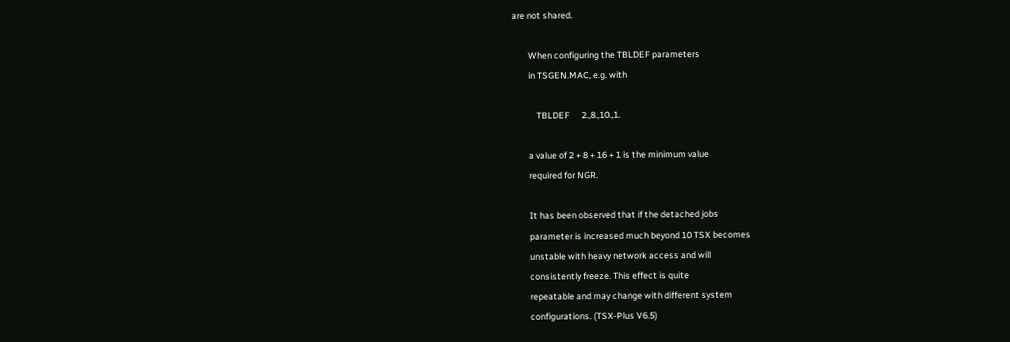are not shared.

        When configuring the TBLDEF parameters
        in TSGEN.MAC, e.g. with

            TBLDEF      2.,8.,10.,1.

        a value of 2 + 8 + 16 + 1 is the minimum value
        required for NGR.

        It has been observed that if the detached jobs
        parameter is increased much beyond 10 TSX becomes
        unstable with heavy network access and will
        consistently freeze. This effect is quite
        repeatable and may change with different system
        configurations. (TSX-Plus V6.5)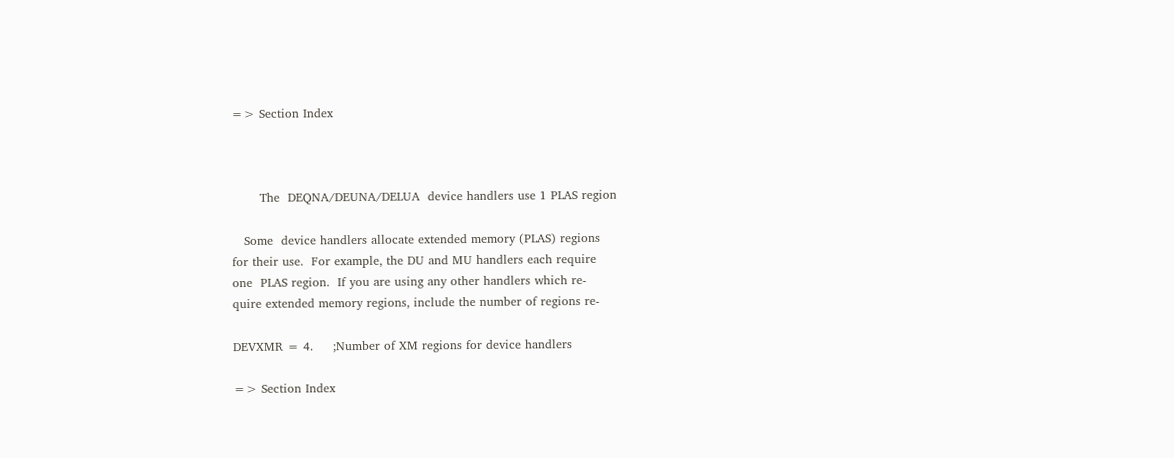=> Section Index



       The  DEQNA/DEUNA/DELUA  device handlers use 1 PLAS region

   Some  device handlers allocate extended memory (PLAS) regions
for their use.  For example, the DU and MU handlers each require
one  PLAS region.  If you are using any other handlers which re-
quire extended memory regions, include the number of regions re-

DEVXMR = 4.     ;Number of XM regions for device handlers

=> Section Index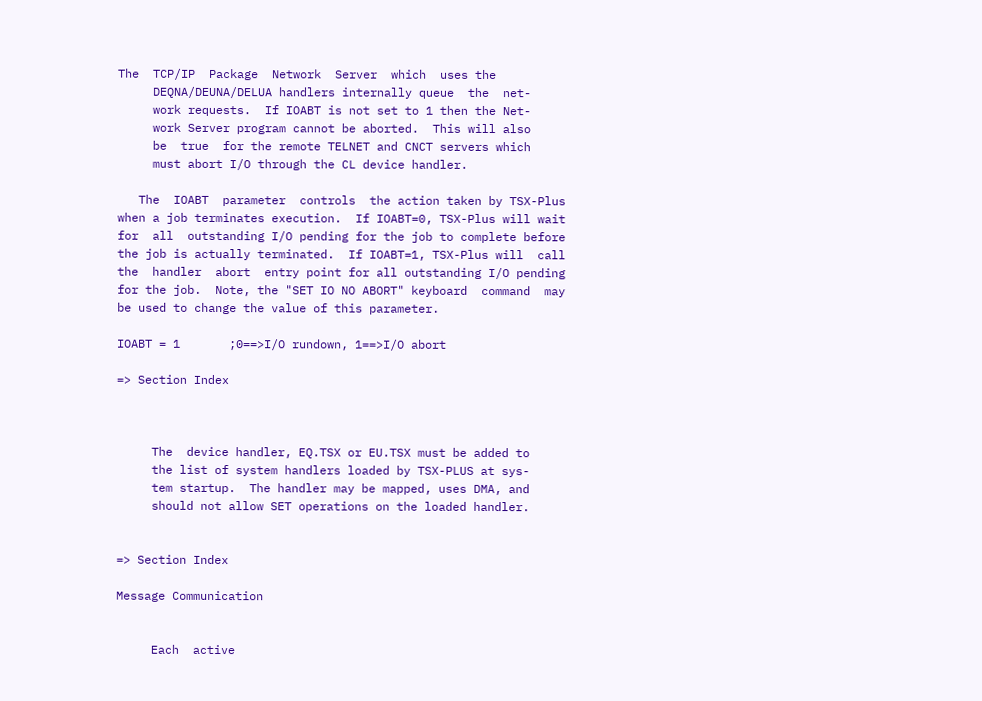The  TCP/IP  Package  Network  Server  which  uses the
     DEQNA/DEUNA/DELUA handlers internally queue  the  net-
     work requests.  If IOABT is not set to 1 then the Net-
     work Server program cannot be aborted.  This will also
     be  true  for the remote TELNET and CNCT servers which
     must abort I/O through the CL device handler.

   The  IOABT  parameter  controls  the action taken by TSX-Plus
when a job terminates execution.  If IOABT=0, TSX-Plus will wait
for  all  outstanding I/O pending for the job to complete before
the job is actually terminated.  If IOABT=1, TSX-Plus will  call
the  handler  abort  entry point for all outstanding I/O pending
for the job.  Note, the "SET IO NO ABORT" keyboard  command  may
be used to change the value of this parameter.

IOABT = 1       ;0==>I/O rundown, 1==>I/O abort

=> Section Index



     The  device handler, EQ.TSX or EU.TSX must be added to
     the list of system handlers loaded by TSX-PLUS at sys-
     tem startup.  The handler may be mapped, uses DMA, and
     should not allow SET operations on the loaded handler.


=> Section Index

Message Communication


     Each  active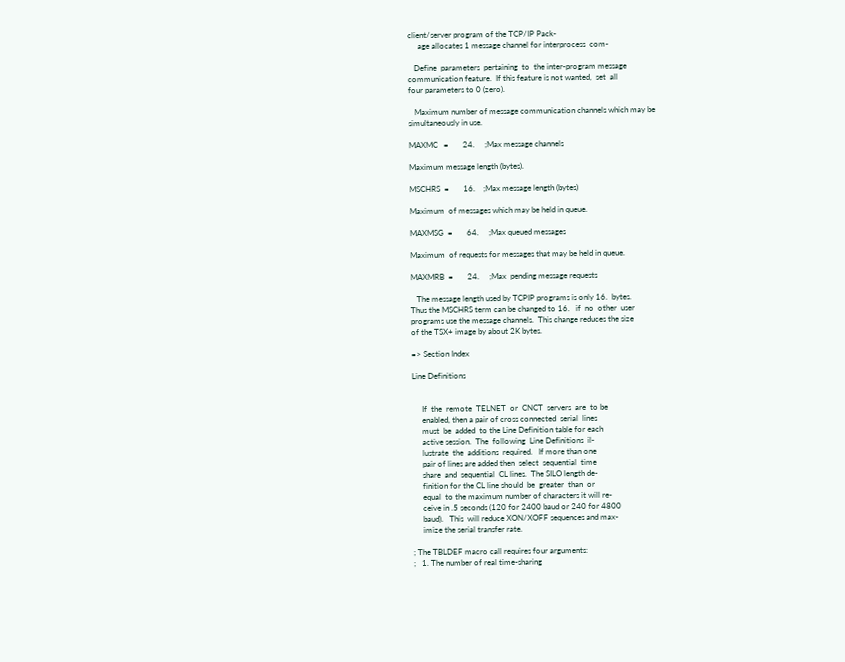client/server program of the TCP/IP Pack-
     age allocates 1 message channel for interprocess  com-

   Define  parameters  pertaining  to  the inter-program message
communication feature.  If this feature is not wanted,  set  all
four parameters to 0 (zero).

   Maximum number of message communication channels which may be
simultaneously in use.

MAXMC   =       24.     ;Max message channels

Maximum message length (bytes).

MSCHRS  =       16.    ;Max message length (bytes)

Maximum  of messages which may be held in queue.

MAXMSG  =       64.     ;Max queued messages

Maximum  of requests for messages that may be held in queue.

MAXMRB  =       24.     ;Max  pending message requests

   The message length used by TCPIP programs is only 16.  bytes.
Thus the MSCHRS term can be changed to 16.   if  no  other  user
programs use the message channels.  This change reduces the size
of the TSX+ image by about 2K bytes.

=> Section Index

Line Definitions


     If  the  remote  TELNET  or  CNCT  servers  are  to be
     enabled, then a pair of cross connected  serial  lines
     must  be  added  to the Line Definition table for each
     active session.  The  following  Line Definitions  il-
     lustrate  the  additions  required.   If more than one
     pair of lines are added then  select  sequential  time
     share  and  sequential  CL lines.  The SILO length de-
     finition for the CL line should  be  greater  than  or
     equal  to the maximum number of characters it will re-
     ceive in .5 seconds (120 for 2400 baud or 240 for 4800
     baud).   This  will reduce XON/XOFF sequences and max-
     imize the serial transfer rate.

; The TBLDEF macro call requires four arguments:
;   1. The number of real time-sharing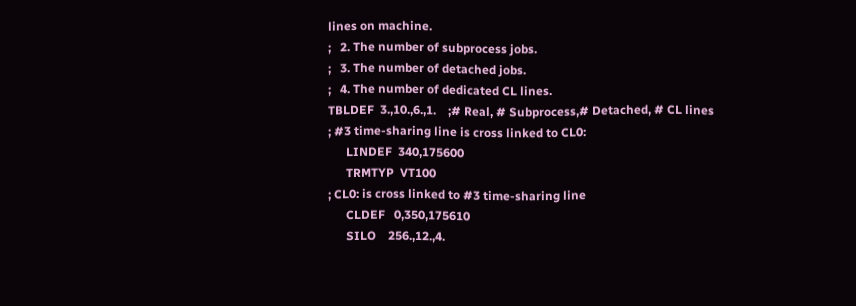lines on machine.
;   2. The number of subprocess jobs.
;   3. The number of detached jobs.
;   4. The number of dedicated CL lines.
TBLDEF  3.,10.,6.,1.    ;# Real, # Subprocess,# Detached, # CL lines
; #3 time-sharing line is cross linked to CL0:
      LINDEF  340,175600
      TRMTYP  VT100
; CL0: is cross linked to #3 time-sharing line
      CLDEF   0,350,175610
      SILO    256.,12.,4.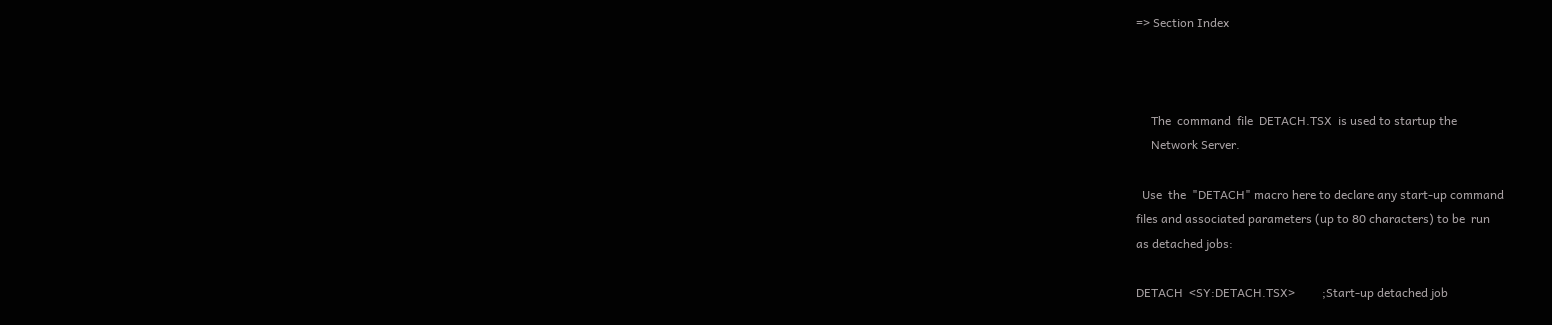=> Section Index



     The  command  file  DETACH.TSX  is used to startup the
     Network Server.

  Use  the  "DETACH" macro here to declare any start-up command
files and associated parameters (up to 80 characters) to be  run
as detached jobs:

DETACH  <SY:DETACH.TSX>         ;Start-up detached job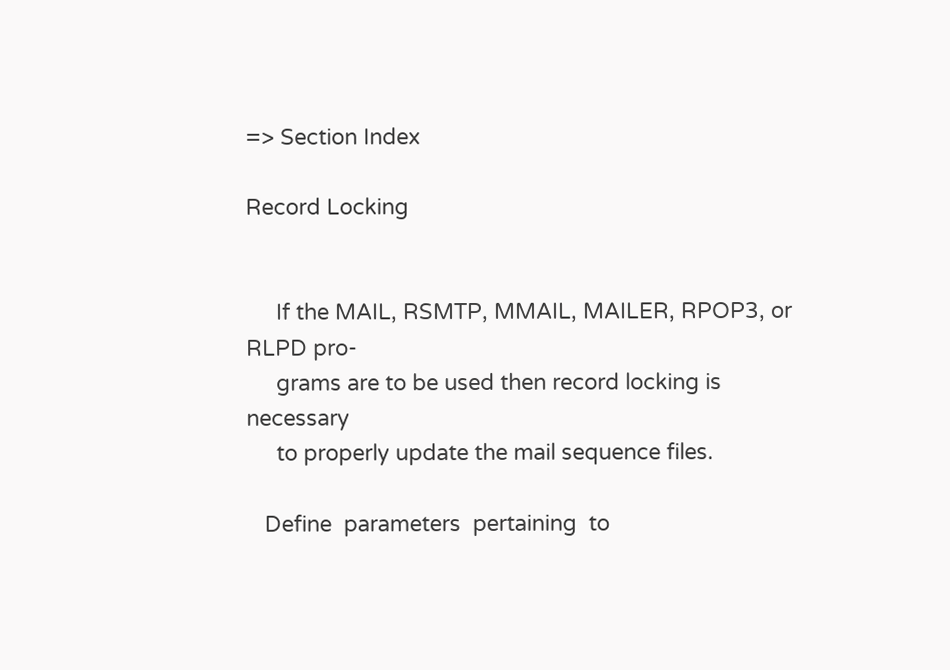=> Section Index

Record Locking


     If the MAIL, RSMTP, MMAIL, MAILER, RPOP3, or RLPD pro-
     grams are to be used then record locking is  necessary
     to properly update the mail sequence files.

   Define  parameters  pertaining  to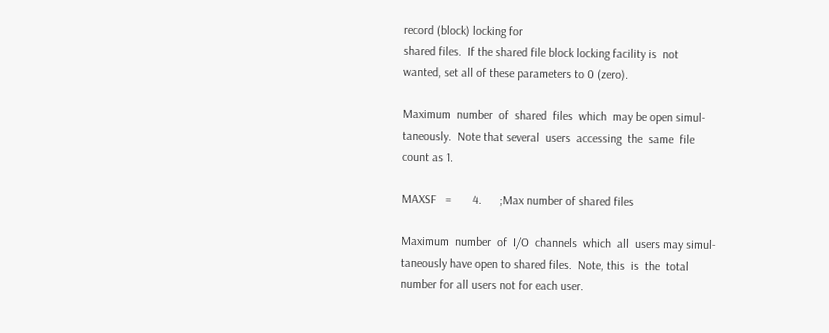record (block) locking for
shared files.  If the shared file block locking facility is  not
wanted, set all of these parameters to 0 (zero).

Maximum  number  of  shared  files  which  may be open simul-
taneously.  Note that several  users  accessing  the  same  file
count as 1.

MAXSF   =       4.      ;Max number of shared files

Maximum  number  of  I/O  channels  which  all  users may simul-
taneously have open to shared files.  Note, this  is  the  total
number for all users not for each user.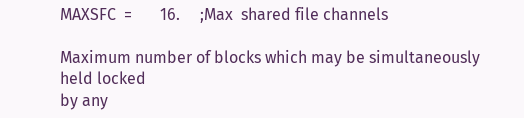MAXSFC  =       16.     ;Max  shared file channels

Maximum number of blocks which may be simultaneously held locked
by any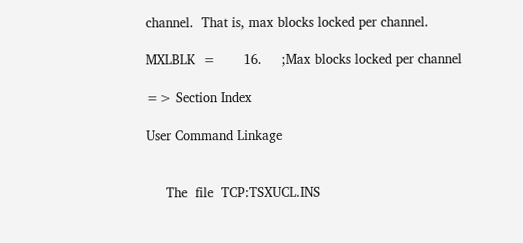channel.  That is, max blocks locked per channel.

MXLBLK  =       16.     ;Max blocks locked per channel

=> Section Index

User Command Linkage


     The  file  TCP:TSXUCL.INS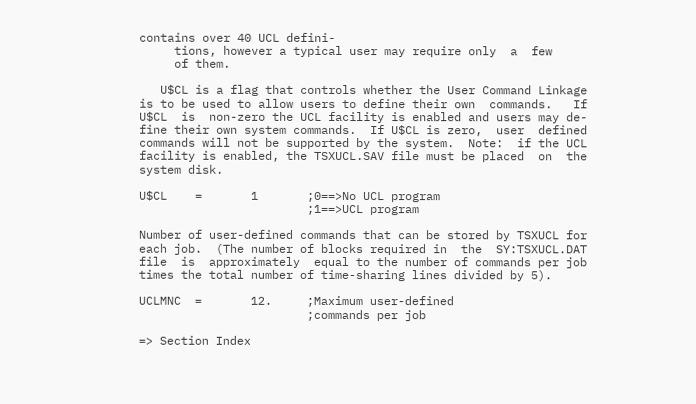contains over 40 UCL defini-
     tions, however a typical user may require only  a  few
     of them.

   U$CL is a flag that controls whether the User Command Linkage
is to be used to allow users to define their own  commands.   If
U$CL  is  non-zero the UCL facility is enabled and users may de-
fine their own system commands.  If U$CL is zero,  user  defined
commands will not be supported by the system.  Note:  if the UCL
facility is enabled, the TSXUCL.SAV file must be placed  on  the
system disk.

U$CL    =       1       ;0==>No UCL program
                        ;1==>UCL program

Number of user-defined commands that can be stored by TSXUCL for
each job.  (The number of blocks required in  the  SY:TSXUCL.DAT
file  is  approximately  equal to the number of commands per job
times the total number of time-sharing lines divided by 5).

UCLMNC  =       12.     ;Maximum user-defined
                        ;commands per job

=> Section Index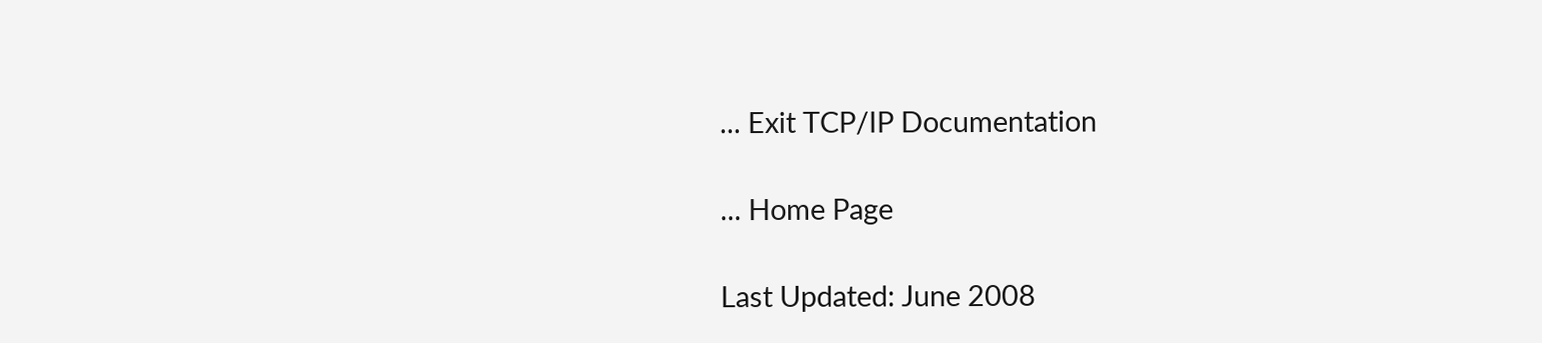... Exit TCP/IP Documentation

... Home Page

Last Updated: June 2008